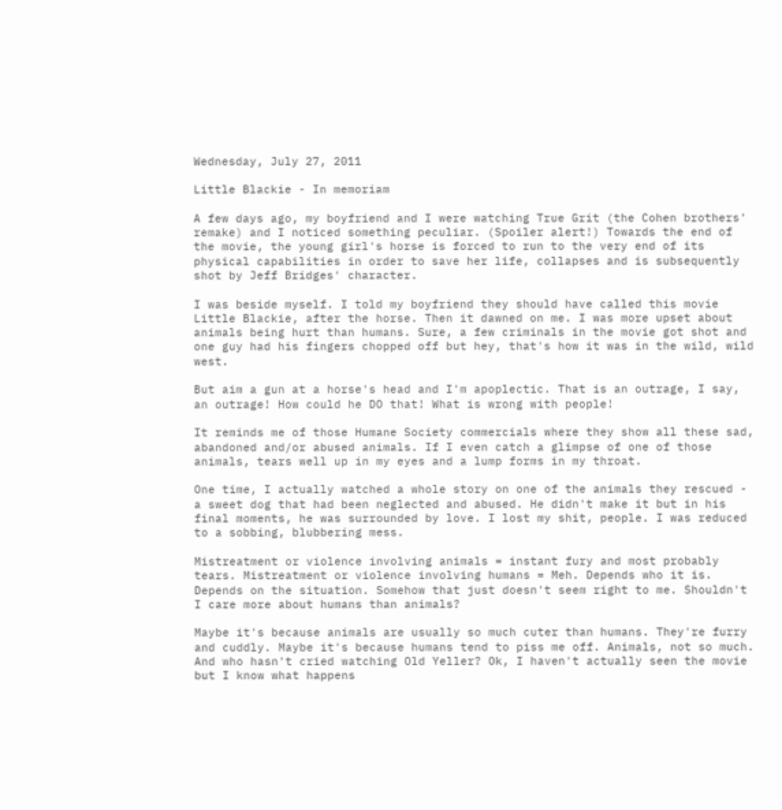Wednesday, July 27, 2011

Little Blackie - In memoriam

A few days ago, my boyfriend and I were watching True Grit (the Cohen brothers' remake) and I noticed something peculiar. (Spoiler alert!) Towards the end of the movie, the young girl's horse is forced to run to the very end of its physical capabilities in order to save her life, collapses and is subsequently shot by Jeff Bridges' character.

I was beside myself. I told my boyfriend they should have called this movie Little Blackie, after the horse. Then it dawned on me. I was more upset about animals being hurt than humans. Sure, a few criminals in the movie got shot and one guy had his fingers chopped off but hey, that's how it was in the wild, wild west.

But aim a gun at a horse's head and I'm apoplectic. That is an outrage, I say, an outrage! How could he DO that! What is wrong with people!

It reminds me of those Humane Society commercials where they show all these sad, abandoned and/or abused animals. If I even catch a glimpse of one of those animals, tears well up in my eyes and a lump forms in my throat.

One time, I actually watched a whole story on one of the animals they rescued - a sweet dog that had been neglected and abused. He didn't make it but in his final moments, he was surrounded by love. I lost my shit, people. I was reduced to a sobbing, blubbering mess.

Mistreatment or violence involving animals = instant fury and most probably tears. Mistreatment or violence involving humans = Meh. Depends who it is. Depends on the situation. Somehow that just doesn't seem right to me. Shouldn't I care more about humans than animals?

Maybe it's because animals are usually so much cuter than humans. They're furry and cuddly. Maybe it's because humans tend to piss me off. Animals, not so much. And who hasn't cried watching Old Yeller? Ok, I haven't actually seen the movie but I know what happens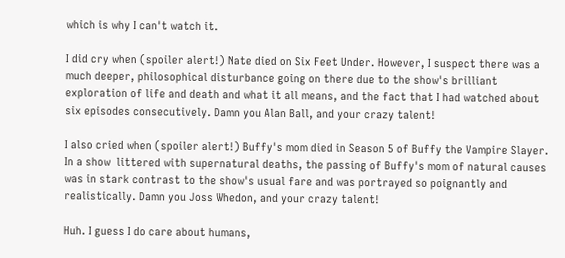which is why I can't watch it.

I did cry when (spoiler alert!) Nate died on Six Feet Under. However, I suspect there was a much deeper, philosophical disturbance going on there due to the show's brilliant exploration of life and death and what it all means, and the fact that I had watched about six episodes consecutively. Damn you Alan Ball, and your crazy talent!

I also cried when (spoiler alert!) Buffy's mom died in Season 5 of Buffy the Vampire Slayer. In a show  littered with supernatural deaths, the passing of Buffy's mom of natural causes was in stark contrast to the show's usual fare and was portrayed so poignantly and realistically. Damn you Joss Whedon, and your crazy talent!

Huh. I guess I do care about humans,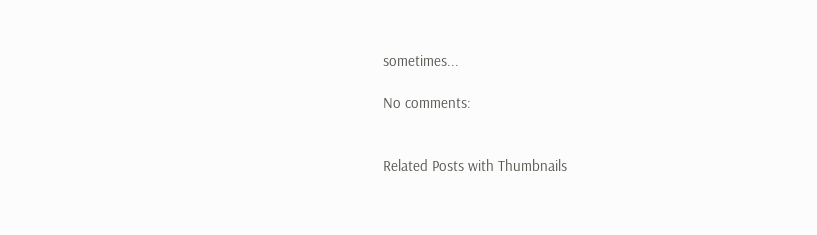sometimes...

No comments:


Related Posts with Thumbnails